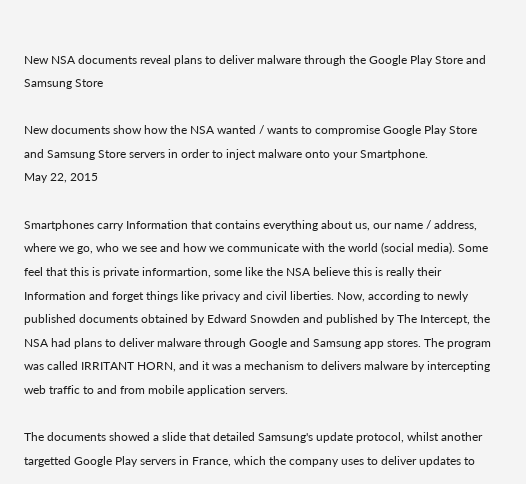New NSA documents reveal plans to deliver malware through the Google Play Store and Samsung Store

New documents show how the NSA wanted / wants to compromise Google Play Store and Samsung Store servers in order to inject malware onto your Smartphone.
May 22, 2015

Smartphones carry Information that contains everything about us, our name / address, where we go, who we see and how we communicate with the world (social media). Some feel that this is private informartion, some like the NSA believe this is really their Information and forget things like privacy and civil liberties. Now, according to newly published documents obtained by Edward Snowden and published by The Intercept, the NSA had plans to deliver malware through Google and Samsung app stores. The program was called IRRITANT HORN, and it was a mechanism to delivers malware by intercepting web traffic to and from mobile application servers.

The documents showed a slide that detailed Samsung's update protocol, whilst another targetted Google Play servers in France, which the company uses to deliver updates to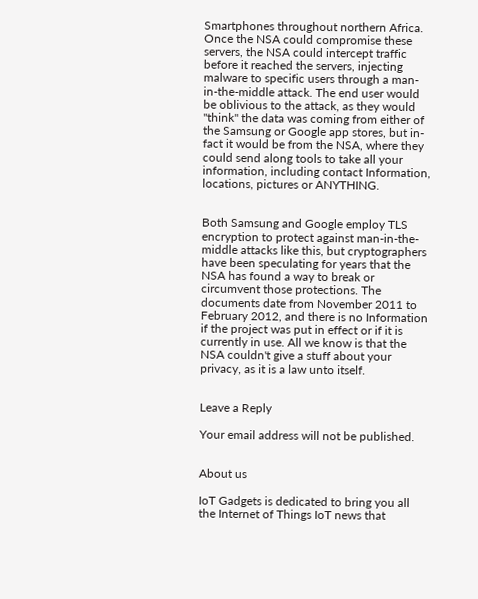Smartphones throughout northern Africa. Once the NSA could compromise these servers, the NSA could intercept traffic before it reached the servers, injecting malware to specific users through a man-in-the-middle attack. The end user would be oblivious to the attack, as they would "think" the data was coming from either of the Samsung or Google app stores, but in-fact it would be from the NSA, where they could send along tools to take all your information, including contact Information, locations, pictures or ANYTHING.


Both Samsung and Google employ TLS encryption to protect against man-in-the-middle attacks like this, but cryptographers have been speculating for years that the NSA has found a way to break or circumvent those protections. The documents date from November 2011 to February 2012, and there is no Information if the project was put in effect or if it is currently in use. All we know is that the NSA couldn't give a stuff about your privacy, as it is a law unto itself.


Leave a Reply

Your email address will not be published.


About us

IoT Gadgets is dedicated to bring you all the Internet of Things IoT news that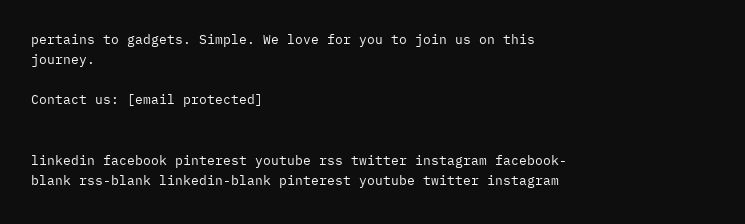pertains to gadgets. Simple. We love for you to join us on this journey.

Contact us: [email protected]


linkedin facebook pinterest youtube rss twitter instagram facebook-blank rss-blank linkedin-blank pinterest youtube twitter instagram